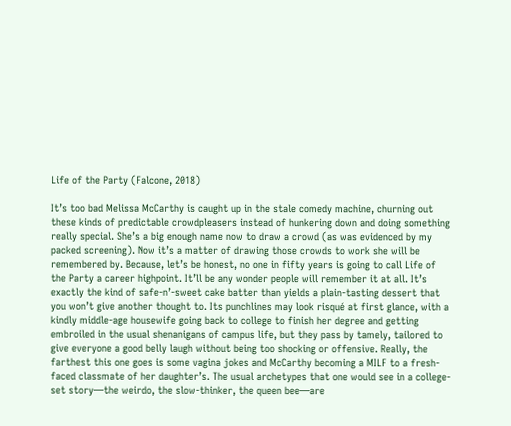Life of the Party (Falcone, 2018)

It’s too bad Melissa McCarthy is caught up in the stale comedy machine, churning out these kinds of predictable crowdpleasers instead of hunkering down and doing something really special. She’s a big enough name now to draw a crowd (as was evidenced by my packed screening). Now it’s a matter of drawing those crowds to work she will be remembered by. Because, let’s be honest, no one in fifty years is going to call Life of the Party a career highpoint. It’ll be any wonder people will remember it at all. It’s exactly the kind of safe-n’-sweet cake batter than yields a plain-tasting dessert that you won’t give another thought to. Its punchlines may look risqué at first glance, with a kindly middle-age housewife going back to college to finish her degree and getting embroiled in the usual shenanigans of campus life, but they pass by tamely, tailored to give everyone a good belly laugh without being too shocking or offensive. Really, the farthest this one goes is some vagina jokes and McCarthy becoming a MILF to a fresh-faced classmate of her daughter’s. The usual archetypes that one would see in a college-set story—the weirdo, the slow-thinker, the queen bee—are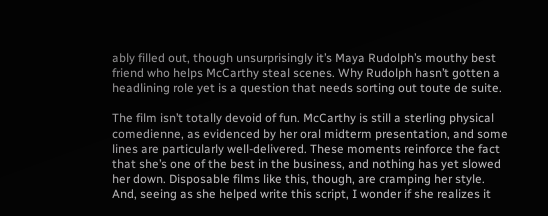ably filled out, though unsurprisingly it’s Maya Rudolph’s mouthy best friend who helps McCarthy steal scenes. Why Rudolph hasn’t gotten a headlining role yet is a question that needs sorting out toute de suite.

The film isn’t totally devoid of fun. McCarthy is still a sterling physical comedienne, as evidenced by her oral midterm presentation, and some lines are particularly well-delivered. These moments reinforce the fact that she’s one of the best in the business, and nothing has yet slowed her down. Disposable films like this, though, are cramping her style. And, seeing as she helped write this script, I wonder if she realizes it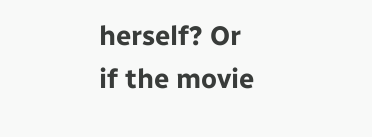herself? Or if the movie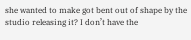she wanted to make got bent out of shape by the studio releasing it? I don’t have the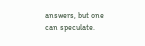answers, but one can speculate.